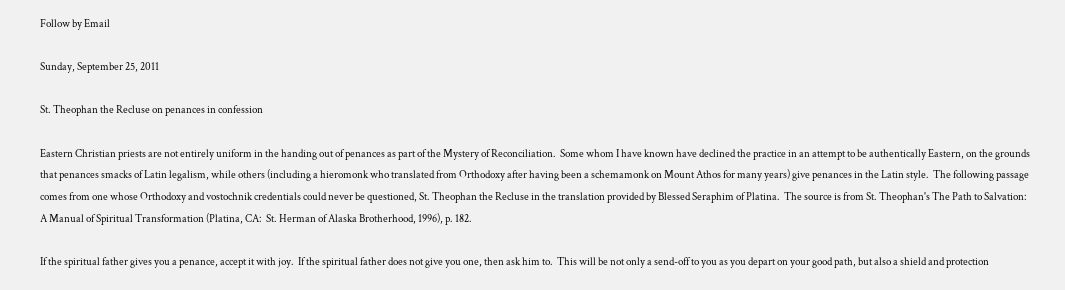Follow by Email

Sunday, September 25, 2011

St. Theophan the Recluse on penances in confession

Eastern Christian priests are not entirely uniform in the handing out of penances as part of the Mystery of Reconciliation.  Some whom I have known have declined the practice in an attempt to be authentically Eastern, on the grounds that penances smacks of Latin legalism, while others (including a hieromonk who translated from Orthodoxy after having been a schemamonk on Mount Athos for many years) give penances in the Latin style.  The following passage comes from one whose Orthodoxy and vostochnik credentials could never be questioned, St. Theophan the Recluse in the translation provided by Blessed Seraphim of Platina.  The source is from St. Theophan's The Path to Salvation:  A Manual of Spiritual Transformation (Platina, CA:  St. Herman of Alaska Brotherhood, 1996), p. 182.

If the spiritual father gives you a penance, accept it with joy.  If the spiritual father does not give you one, then ask him to.  This will be not only a send-off to you as you depart on your good path, but also a shield and protection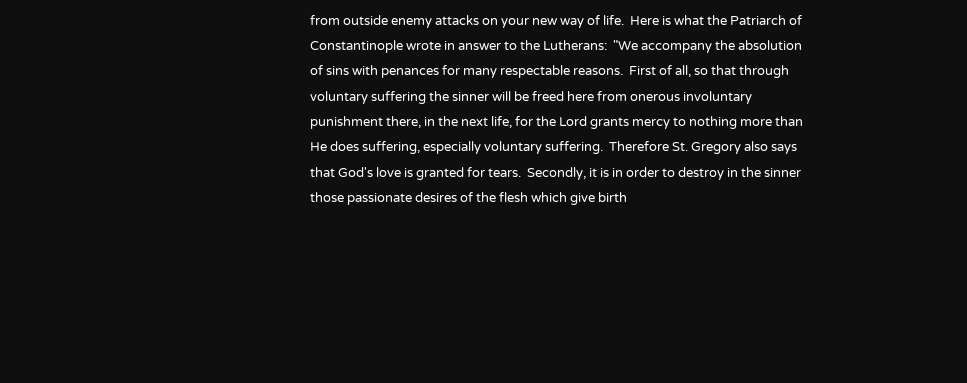from outside enemy attacks on your new way of life.  Here is what the Patriarch of Constantinople wrote in answer to the Lutherans:  "We accompany the absolution of sins with penances for many respectable reasons.  First of all, so that through voluntary suffering the sinner will be freed here from onerous involuntary punishment there, in the next life, for the Lord grants mercy to nothing more than He does suffering, especially voluntary suffering.  Therefore St. Gregory also says that God's love is granted for tears.  Secondly, it is in order to destroy in the sinner those passionate desires of the flesh which give birth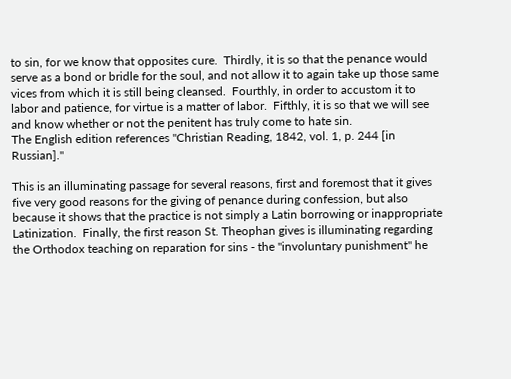to sin, for we know that opposites cure.  Thirdly, it is so that the penance would serve as a bond or bridle for the soul, and not allow it to again take up those same vices from which it is still being cleansed.  Fourthly, in order to accustom it to labor and patience, for virtue is a matter of labor.  Fifthly, it is so that we will see and know whether or not the penitent has truly come to hate sin.
The English edition references "Christian Reading, 1842, vol. 1, p. 244 [in Russian]."

This is an illuminating passage for several reasons, first and foremost that it gives five very good reasons for the giving of penance during confession, but also because it shows that the practice is not simply a Latin borrowing or inappropriate Latinization.  Finally, the first reason St. Theophan gives is illuminating regarding the Orthodox teaching on reparation for sins - the "involuntary punishment" he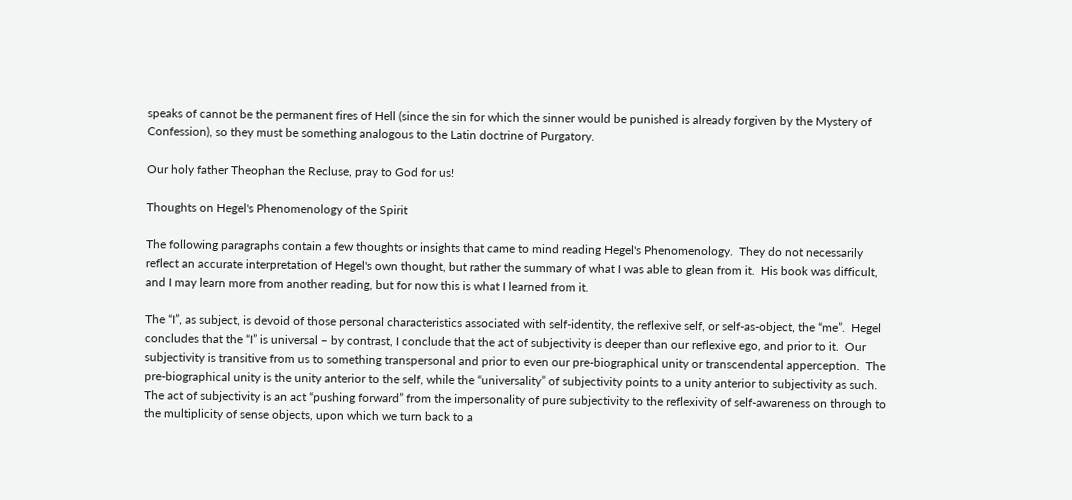speaks of cannot be the permanent fires of Hell (since the sin for which the sinner would be punished is already forgiven by the Mystery of Confession), so they must be something analogous to the Latin doctrine of Purgatory.

Our holy father Theophan the Recluse, pray to God for us!

Thoughts on Hegel's Phenomenology of the Spirit

The following paragraphs contain a few thoughts or insights that came to mind reading Hegel's Phenomenology.  They do not necessarily reflect an accurate interpretation of Hegel's own thought, but rather the summary of what I was able to glean from it.  His book was difficult, and I may learn more from another reading, but for now this is what I learned from it.

The “I”, as subject, is devoid of those personal characteristics associated with self-identity, the reflexive self, or self-as-object, the “me”.  Hegel concludes that the “I” is universal – by contrast, I conclude that the act of subjectivity is deeper than our reflexive ego, and prior to it.  Our subjectivity is transitive from us to something transpersonal and prior to even our pre-biographical unity or transcendental apperception.  The pre-biographical unity is the unity anterior to the self, while the “universality” of subjectivity points to a unity anterior to subjectivity as such.  The act of subjectivity is an act “pushing forward” from the impersonality of pure subjectivity to the reflexivity of self-awareness on through to the multiplicity of sense objects, upon which we turn back to a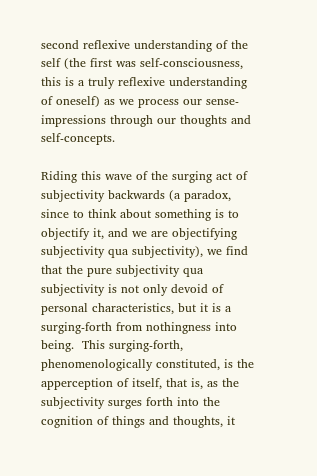second reflexive understanding of the self (the first was self-consciousness, this is a truly reflexive understanding of oneself) as we process our sense-impressions through our thoughts and self-concepts.

Riding this wave of the surging act of subjectivity backwards (a paradox, since to think about something is to objectify it, and we are objectifying subjectivity qua subjectivity), we find that the pure subjectivity qua subjectivity is not only devoid of personal characteristics, but it is a surging-forth from nothingness into being.  This surging-forth, phenomenologically constituted, is the apperception of itself, that is, as the subjectivity surges forth into the cognition of things and thoughts, it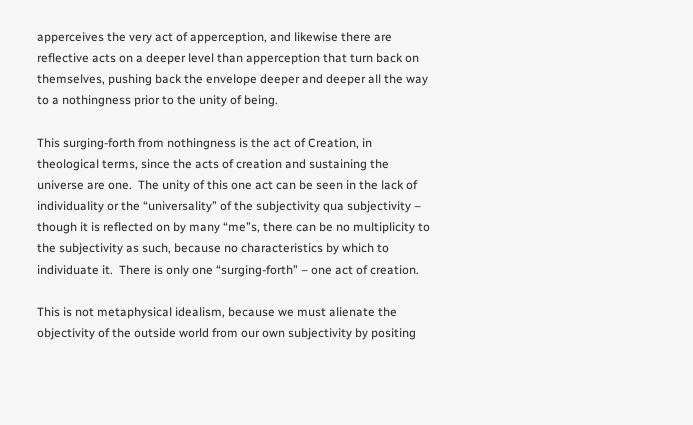apperceives the very act of apperception, and likewise there are reflective acts on a deeper level than apperception that turn back on themselves, pushing back the envelope deeper and deeper all the way to a nothingness prior to the unity of being.

This surging-forth from nothingness is the act of Creation, in theological terms, since the acts of creation and sustaining the universe are one.  The unity of this one act can be seen in the lack of individuality or the “universality” of the subjectivity qua subjectivity – though it is reflected on by many “me”s, there can be no multiplicity to the subjectivity as such, because no characteristics by which to individuate it.  There is only one “surging-forth” – one act of creation.

This is not metaphysical idealism, because we must alienate the objectivity of the outside world from our own subjectivity by positing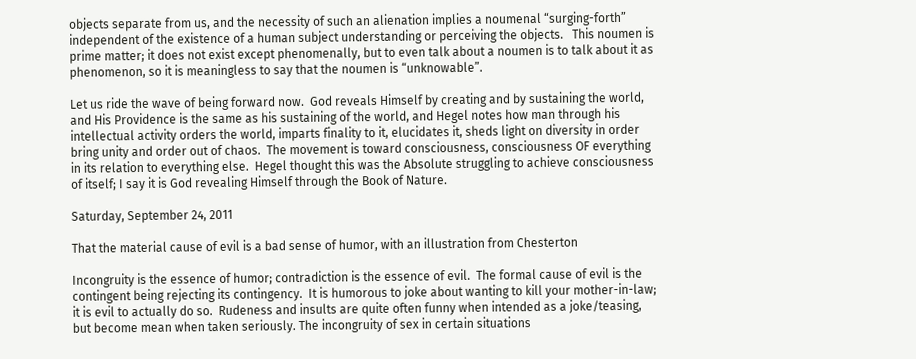objects separate from us, and the necessity of such an alienation implies a noumenal “surging-forth” independent of the existence of a human subject understanding or perceiving the objects.   This noumen is prime matter; it does not exist except phenomenally, but to even talk about a noumen is to talk about it as phenomenon, so it is meaningless to say that the noumen is “unknowable”.

Let us ride the wave of being forward now.  God reveals Himself by creating and by sustaining the world, and His Providence is the same as his sustaining of the world, and Hegel notes how man through his intellectual activity orders the world, imparts finality to it, elucidates it, sheds light on diversity in order bring unity and order out of chaos.  The movement is toward consciousness, consciousness OF everything in its relation to everything else.  Hegel thought this was the Absolute struggling to achieve consciousness of itself; I say it is God revealing Himself through the Book of Nature.

Saturday, September 24, 2011

That the material cause of evil is a bad sense of humor, with an illustration from Chesterton

Incongruity is the essence of humor; contradiction is the essence of evil.  The formal cause of evil is the contingent being rejecting its contingency.  It is humorous to joke about wanting to kill your mother-in-law; it is evil to actually do so.  Rudeness and insults are quite often funny when intended as a joke/teasing, but become mean when taken seriously. The incongruity of sex in certain situations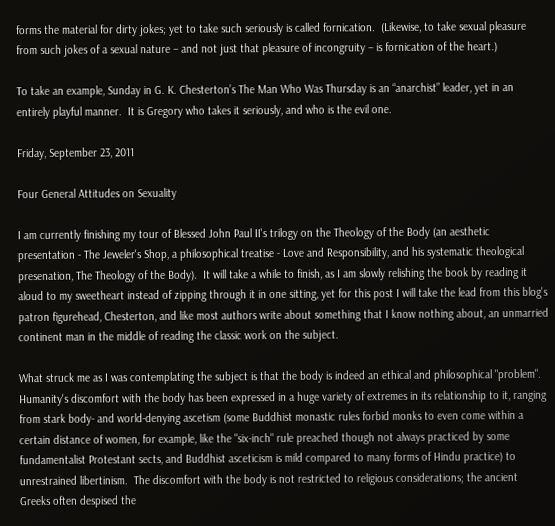forms the material for dirty jokes; yet to take such seriously is called fornication.  (Likewise, to take sexual pleasure from such jokes of a sexual nature – and not just that pleasure of incongruity – is fornication of the heart.)

To take an example, Sunday in G. K. Chesterton’s The Man Who Was Thursday is an “anarchist” leader, yet in an entirely playful manner.  It is Gregory who takes it seriously, and who is the evil one.

Friday, September 23, 2011

Four General Attitudes on Sexuality

I am currently finishing my tour of Blessed John Paul II's trilogy on the Theology of the Body (an aesthetic presentation - The Jeweler's Shop, a philosophical treatise - Love and Responsibility, and his systematic theological presenation, The Theology of the Body).  It will take a while to finish, as I am slowly relishing the book by reading it aloud to my sweetheart instead of zipping through it in one sitting, yet for this post I will take the lead from this blog's patron figurehead, Chesterton, and like most authors write about something that I know nothing about, an unmarried continent man in the middle of reading the classic work on the subject.

What struck me as I was contemplating the subject is that the body is indeed an ethical and philosophical "problem".  Humanity's discomfort with the body has been expressed in a huge variety of extremes in its relationship to it, ranging from stark body- and world-denying ascetism (some Buddhist monastic rules forbid monks to even come within a certain distance of women, for example, like the "six-inch" rule preached though not always practiced by some fundamentalist Protestant sects, and Buddhist asceticism is mild compared to many forms of Hindu practice) to unrestrained libertinism.  The discomfort with the body is not restricted to religious considerations; the ancient Greeks often despised the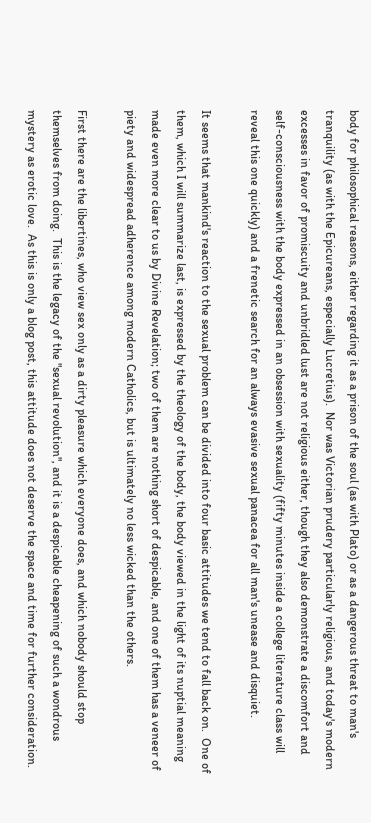body for philosophical reasons, either regarding it as a prison of the soul (as with Plato) or as a dangerous threat to man's tranquility (as with the Epicureans, especially Lucretius).  Nor was Victorian prudery particularly religious, and today's modern excesses in favor of promiscuity and unbridled lust are not religious either, though they also demonstrate a discomfort and self-consciousness with the body expressed in an obsession with sexuality (fifty minutes inside a college literature class will reveal this one quickly) and a frenetic search for an always evasive sexual panacea for all man's unease and disquiet.

It seems that mankind's reaction to the sexual problem can be divided into four basic attitudes we tend to fall back on.  One of them, which I will summarize last, is expressed by the theology of the body, the body viewed in the light of its nuptial meaning made even more clear to us by Divine Revelation; two of them are nothing short of despicable, and one of them has a veneer of piety and widespread adherence among modern Catholics, but is ultimately no less wicked than the others.

First there are the libertines, who view sex only as a dirty pleasure which everyone does, and which nobody should stop themselves from doing.  This is the legacy of the "sexual revolution", and it is a despicable cheapening of such a wondrous mystery as erotic love.  As this is only a blog post, this attitude does not deserve the space and time for further consideration.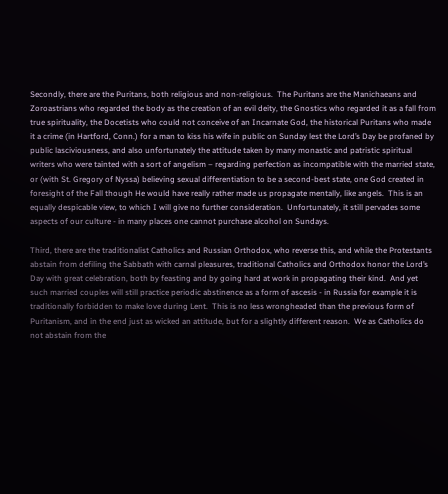Secondly, there are the Puritans, both religious and non-religious.  The Puritans are the Manichaeans and Zoroastrians who regarded the body as the creation of an evil deity, the Gnostics who regarded it as a fall from true spirituality, the Docetists who could not conceive of an Incarnate God, the historical Puritans who made it a crime (in Hartford, Conn.) for a man to kiss his wife in public on Sunday lest the Lord’s Day be profaned by public lasciviousness, and also unfortunately the attitude taken by many monastic and patristic spiritual writers who were tainted with a sort of angelism – regarding perfection as incompatible with the married state, or (with St. Gregory of Nyssa) believing sexual differentiation to be a second-best state, one God created in foresight of the Fall though He would have really rather made us propagate mentally, like angels.  This is an equally despicable view, to which I will give no further consideration.  Unfortunately, it still pervades some aspects of our culture - in many places one cannot purchase alcohol on Sundays.

Third, there are the traditionalist Catholics and Russian Orthodox, who reverse this, and while the Protestants abstain from defiling the Sabbath with carnal pleasures, traditional Catholics and Orthodox honor the Lord’s Day with great celebration, both by feasting and by going hard at work in propagating their kind.  And yet such married couples will still practice periodic abstinence as a form of ascesis - in Russia for example it is traditionally forbidden to make love during Lent.  This is no less wrongheaded than the previous form of Puritanism, and in the end just as wicked an attitude, but for a slightly different reason.  We as Catholics do not abstain from the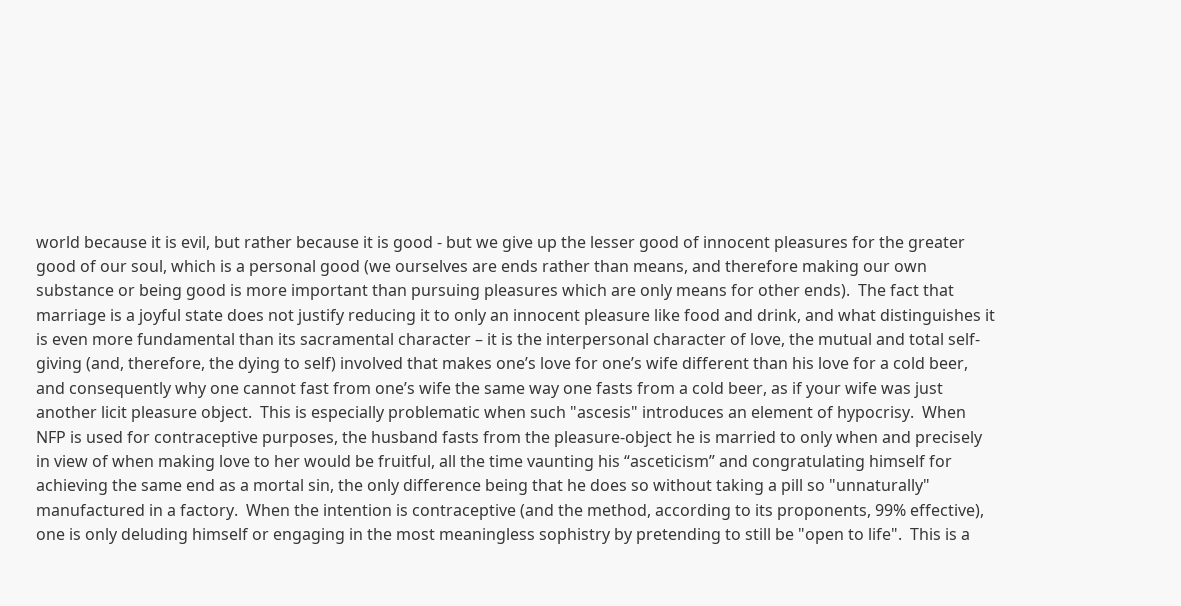world because it is evil, but rather because it is good - but we give up the lesser good of innocent pleasures for the greater good of our soul, which is a personal good (we ourselves are ends rather than means, and therefore making our own substance or being good is more important than pursuing pleasures which are only means for other ends).  The fact that marriage is a joyful state does not justify reducing it to only an innocent pleasure like food and drink, and what distinguishes it is even more fundamental than its sacramental character – it is the interpersonal character of love, the mutual and total self-giving (and, therefore, the dying to self) involved that makes one’s love for one’s wife different than his love for a cold beer, and consequently why one cannot fast from one’s wife the same way one fasts from a cold beer, as if your wife was just another licit pleasure object.  This is especially problematic when such "ascesis" introduces an element of hypocrisy.  When NFP is used for contraceptive purposes, the husband fasts from the pleasure-object he is married to only when and precisely in view of when making love to her would be fruitful, all the time vaunting his “asceticism” and congratulating himself for achieving the same end as a mortal sin, the only difference being that he does so without taking a pill so "unnaturally" manufactured in a factory.  When the intention is contraceptive (and the method, according to its proponents, 99% effective), one is only deluding himself or engaging in the most meaningless sophistry by pretending to still be "open to life".  This is a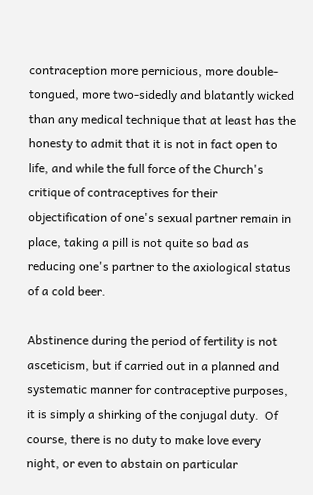contraception more pernicious, more double-tongued, more two-sidedly and blatantly wicked than any medical technique that at least has the honesty to admit that it is not in fact open to life, and while the full force of the Church's critique of contraceptives for their objectification of one's sexual partner remain in place, taking a pill is not quite so bad as reducing one's partner to the axiological status of a cold beer.

Abstinence during the period of fertility is not asceticism, but if carried out in a planned and systematic manner for contraceptive purposes, it is simply a shirking of the conjugal duty.  Of course, there is no duty to make love every night, or even to abstain on particular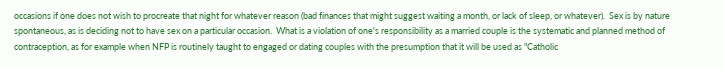occasions if one does not wish to procreate that night for whatever reason (bad finances that might suggest waiting a month, or lack of sleep, or whatever).  Sex is by nature spontaneous, as is deciding not to have sex on a particular occasion.  What is a violation of one's responsibility as a married couple is the systematic and planned method of contraception, as for example when NFP is routinely taught to engaged or dating couples with the presumption that it will be used as "Catholic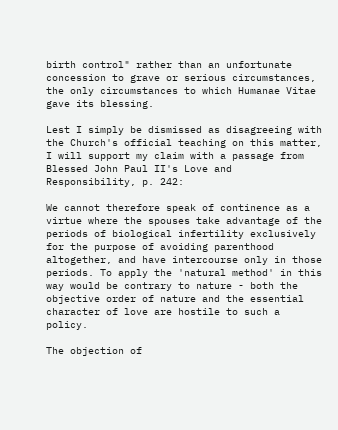birth control" rather than an unfortunate concession to grave or serious circumstances, the only circumstances to which Humanae Vitae gave its blessing.

Lest I simply be dismissed as disagreeing with the Church's official teaching on this matter, I will support my claim with a passage from Blessed John Paul II's Love and Responsibility, p. 242:

We cannot therefore speak of continence as a virtue where the spouses take advantage of the periods of biological infertility exclusively for the purpose of avoiding parenthood altogether, and have intercourse only in those periods. To apply the 'natural method' in this way would be contrary to nature - both the objective order of nature and the essential character of love are hostile to such a policy.

The objection of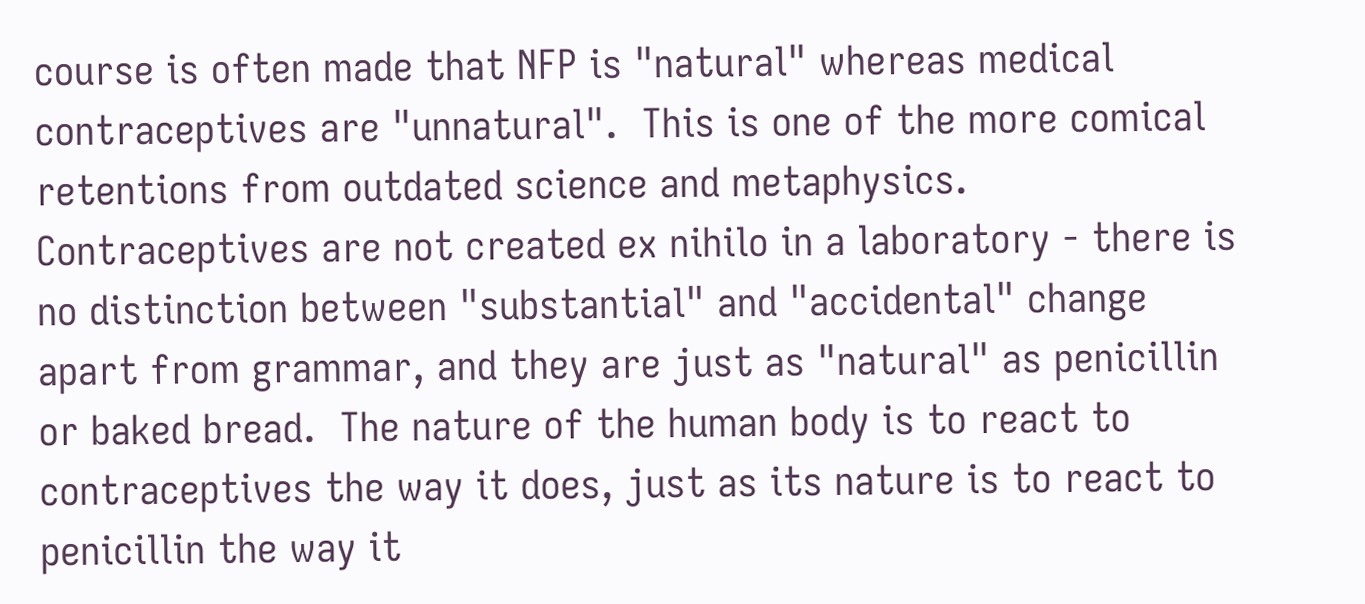course is often made that NFP is "natural" whereas medical contraceptives are "unnatural".  This is one of the more comical retentions from outdated science and metaphysics.  Contraceptives are not created ex nihilo in a laboratory - there is no distinction between "substantial" and "accidental" change apart from grammar, and they are just as "natural" as penicillin or baked bread.  The nature of the human body is to react to contraceptives the way it does, just as its nature is to react to penicillin the way it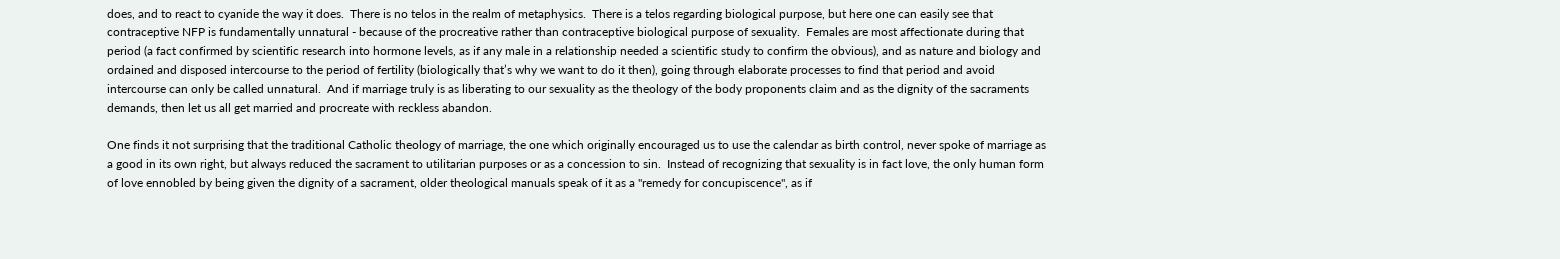does, and to react to cyanide the way it does.  There is no telos in the realm of metaphysics.  There is a telos regarding biological purpose, but here one can easily see that contraceptive NFP is fundamentally unnatural - because of the procreative rather than contraceptive biological purpose of sexuality.  Females are most affectionate during that period (a fact confirmed by scientific research into hormone levels, as if any male in a relationship needed a scientific study to confirm the obvious), and as nature and biology and ordained and disposed intercourse to the period of fertility (biologically that’s why we want to do it then), going through elaborate processes to find that period and avoid intercourse can only be called unnatural.  And if marriage truly is as liberating to our sexuality as the theology of the body proponents claim and as the dignity of the sacraments demands, then let us all get married and procreate with reckless abandon.

One finds it not surprising that the traditional Catholic theology of marriage, the one which originally encouraged us to use the calendar as birth control, never spoke of marriage as a good in its own right, but always reduced the sacrament to utilitarian purposes or as a concession to sin.  Instead of recognizing that sexuality is in fact love, the only human form of love ennobled by being given the dignity of a sacrament, older theological manuals speak of it as a "remedy for concupiscence", as if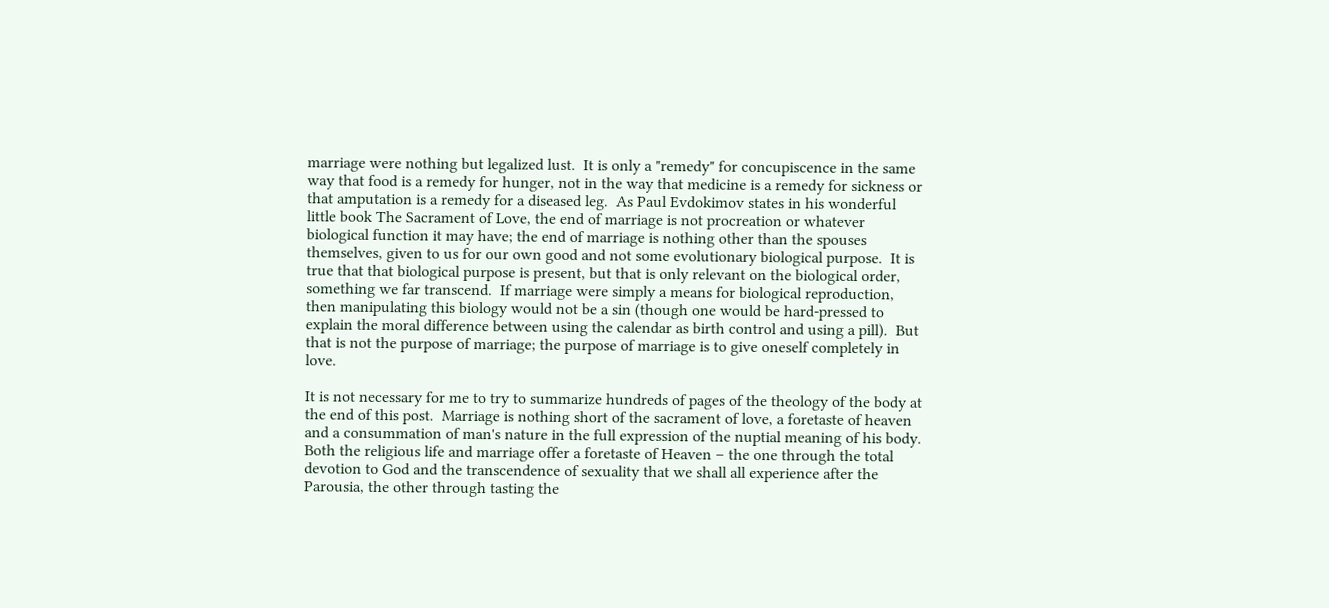marriage were nothing but legalized lust.  It is only a "remedy" for concupiscence in the same way that food is a remedy for hunger, not in the way that medicine is a remedy for sickness or that amputation is a remedy for a diseased leg.  As Paul Evdokimov states in his wonderful little book The Sacrament of Love, the end of marriage is not procreation or whatever biological function it may have; the end of marriage is nothing other than the spouses themselves, given to us for our own good and not some evolutionary biological purpose.  It is true that that biological purpose is present, but that is only relevant on the biological order, something we far transcend.  If marriage were simply a means for biological reproduction, then manipulating this biology would not be a sin (though one would be hard-pressed to explain the moral difference between using the calendar as birth control and using a pill).  But that is not the purpose of marriage; the purpose of marriage is to give oneself completely in love.

It is not necessary for me to try to summarize hundreds of pages of the theology of the body at the end of this post.  Marriage is nothing short of the sacrament of love, a foretaste of heaven and a consummation of man's nature in the full expression of the nuptial meaning of his body.  Both the religious life and marriage offer a foretaste of Heaven – the one through the total devotion to God and the transcendence of sexuality that we shall all experience after the Parousia, the other through tasting the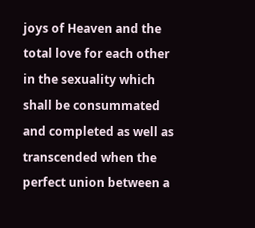joys of Heaven and the total love for each other in the sexuality which shall be consummated and completed as well as transcended when the perfect union between a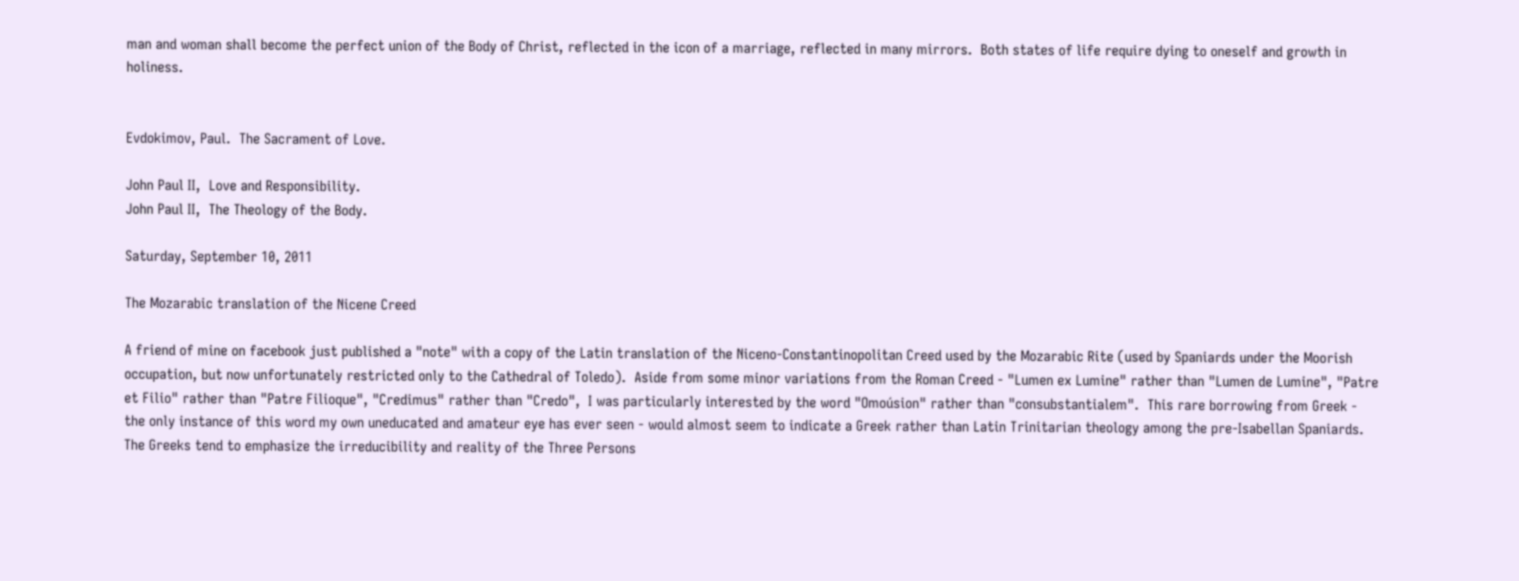man and woman shall become the perfect union of the Body of Christ, reflected in the icon of a marriage, reflected in many mirrors.  Both states of life require dying to oneself and growth in holiness.


Evdokimov, Paul.  The Sacrament of Love.

John Paul II,  Love and Responsibility.
John Paul II,  The Theology of the Body.

Saturday, September 10, 2011

The Mozarabic translation of the Nicene Creed

A friend of mine on facebook just published a "note" with a copy of the Latin translation of the Niceno-Constantinopolitan Creed used by the Mozarabic Rite (used by Spaniards under the Moorish occupation, but now unfortunately restricted only to the Cathedral of Toledo).  Aside from some minor variations from the Roman Creed - "Lumen ex Lumine" rather than "Lumen de Lumine", "Patre et Filio" rather than "Patre Filioque", "Credimus" rather than "Credo",  I was particularly interested by the word "Omoúsion" rather than "consubstantialem".  This rare borrowing from Greek - the only instance of this word my own uneducated and amateur eye has ever seen - would almost seem to indicate a Greek rather than Latin Trinitarian theology among the pre-Isabellan Spaniards.  The Greeks tend to emphasize the irreducibility and reality of the Three Persons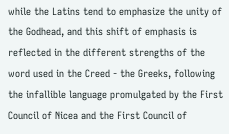while the Latins tend to emphasize the unity of the Godhead, and this shift of emphasis is reflected in the different strengths of the word used in the Creed - the Greeks, following the infallible language promulgated by the First Council of Nicea and the First Council of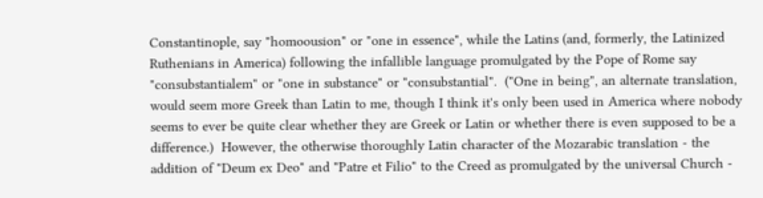Constantinople, say "homoousion" or "one in essence", while the Latins (and, formerly, the Latinized Ruthenians in America) following the infallible language promulgated by the Pope of Rome say "consubstantialem" or "one in substance" or "consubstantial".  ("One in being", an alternate translation, would seem more Greek than Latin to me, though I think it's only been used in America where nobody seems to ever be quite clear whether they are Greek or Latin or whether there is even supposed to be a difference.)  However, the otherwise thoroughly Latin character of the Mozarabic translation - the addition of "Deum ex Deo" and "Patre et Filio" to the Creed as promulgated by the universal Church -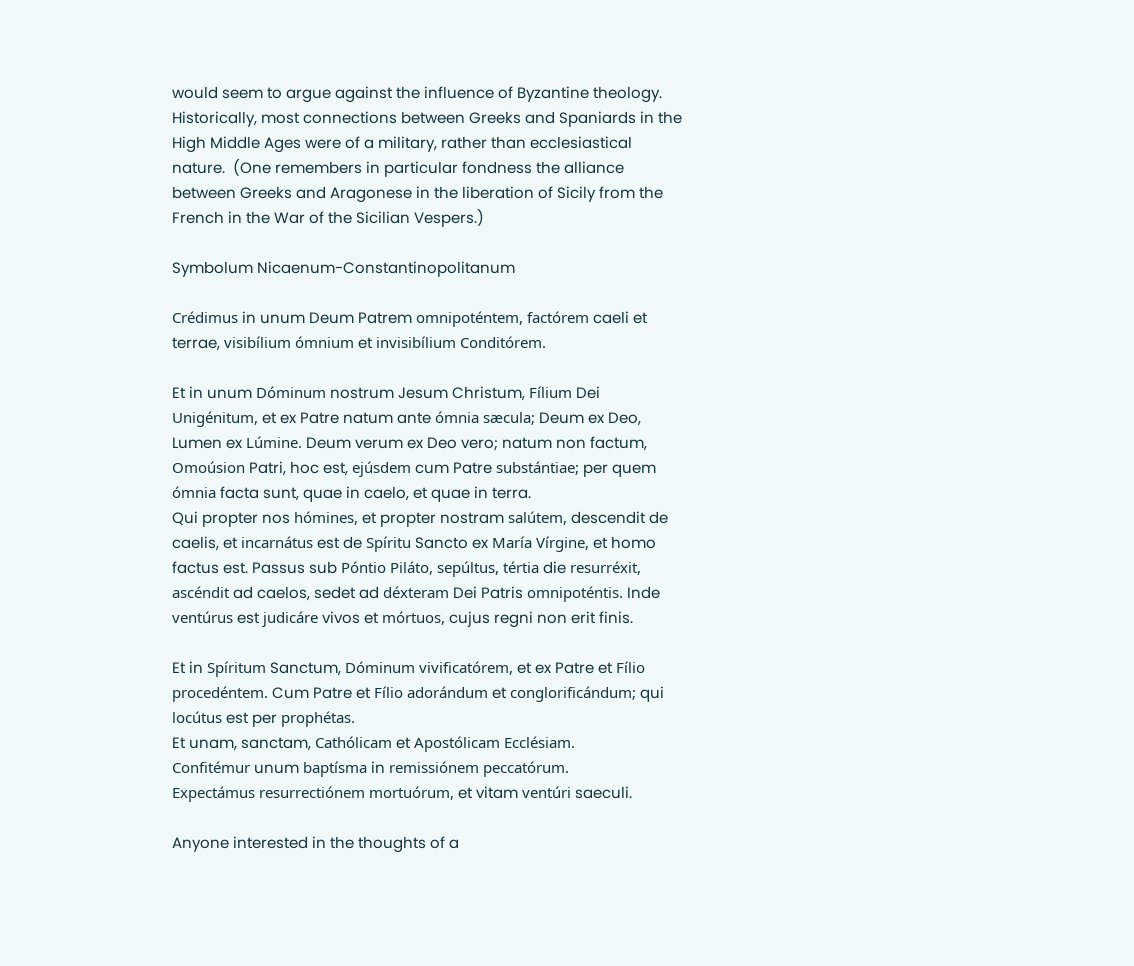would seem to argue against the influence of Byzantine theology.  Historically, most connections between Greeks and Spaniards in the High Middle Ages were of a military, rather than ecclesiastical nature.  (One remembers in particular fondness the alliance between Greeks and Aragonese in the liberation of Sicily from the French in the War of the Sicilian Vespers.)

Symbolum Nicaenum-Constantinopolitanum

Crédimus in unum Deum Patrem omnipoténtem, factórem caeli et terrae, visibílium ómnium et invisibílium Conditórem.

Et in unum Dóminum nostrum Jesum Christum, Fílium Dei Unigénitum, et ex Patre natum ante ómnia sæcula; Deum ex Deo, Lumen ex Lúmine. Deum verum ex Deo vero; natum non factum, Omoúsion Patri, hoc est, ejúsdem cum Patre substántiae; per quem ómnia facta sunt, quae in caelo, et quae in terra.
Qui propter nos hómines, et propter nostram salútem, descendit de caelis, et incarnátus est de Spíritu Sancto ex María Vírgine, et homo factus est. Passus sub Póntio Piláto, sepúltus, tértia die resurréxit, ascéndit ad caelos, sedet ad déxteram Dei Patris omnipoténtis. Inde ventúrus est judicáre vivos et mórtuos, cujus regni non erit finis.

Et in Spíritum Sanctum, Dóminum vivificatórem, et ex Patre et Fílio procedéntem. Cum Patre et Fílio adorándum et conglorificándum; qui locútus est per prophétas.
Et unam, sanctam, Cathólicam et Apostólicam Ecclésiam.
Confitémur unum baptísma in remissiónem peccatórum.
Expectámus resurrectiónem mortuórum, et vitam ventúri saeculi.

Anyone interested in the thoughts of a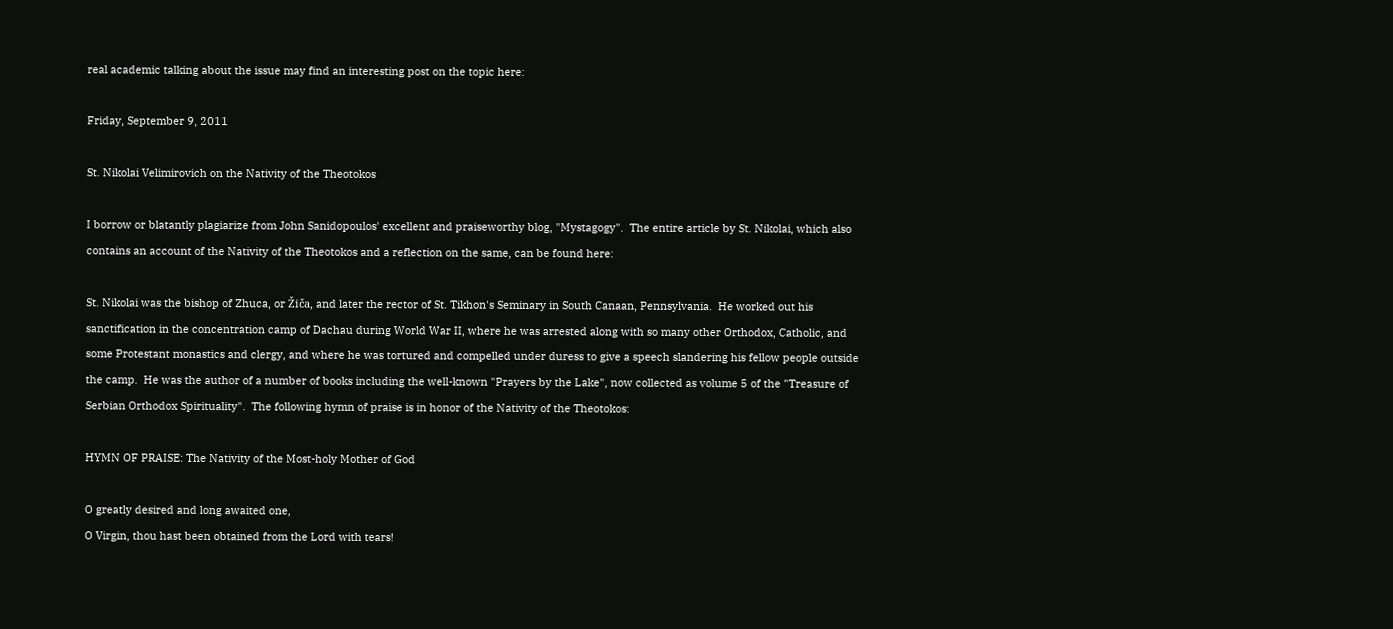real academic talking about the issue may find an interesting post on the topic here:

Friday, September 9, 2011

St. Nikolai Velimirovich on the Nativity of the Theotokos

I borrow or blatantly plagiarize from John Sanidopoulos' excellent and praiseworthy blog, "Mystagogy".  The entire article by St. Nikolai, which also contains an account of the Nativity of the Theotokos and a reflection on the same, can be found here:

St. Nikolai was the bishop of Zhuca, or Žiča, and later the rector of St. Tikhon's Seminary in South Canaan, Pennsylvania.  He worked out his sanctification in the concentration camp of Dachau during World War II, where he was arrested along with so many other Orthodox, Catholic, and some Protestant monastics and clergy, and where he was tortured and compelled under duress to give a speech slandering his fellow people outside the camp.  He was the author of a number of books including the well-known "Prayers by the Lake", now collected as volume 5 of the "Treasure of Serbian Orthodox Spirituality".  The following hymn of praise is in honor of the Nativity of the Theotokos:

HYMN OF PRAISE: The Nativity of the Most-holy Mother of God

O greatly desired and long awaited one,
O Virgin, thou hast been obtained from the Lord with tears!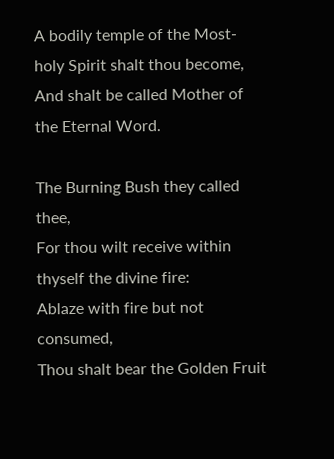A bodily temple of the Most-holy Spirit shalt thou become,
And shalt be called Mother of the Eternal Word.

The Burning Bush they called thee,
For thou wilt receive within thyself the divine fire:
Ablaze with fire but not consumed,
Thou shalt bear the Golden Fruit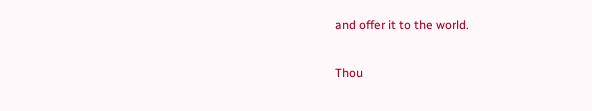and offer it to the world.

Thou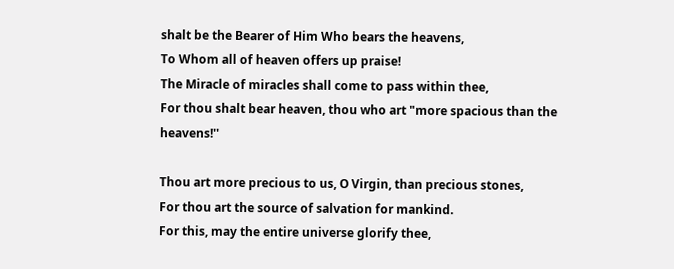shalt be the Bearer of Him Who bears the heavens,
To Whom all of heaven offers up praise!
The Miracle of miracles shall come to pass within thee,
For thou shalt bear heaven, thou who art "more spacious than the heavens!''

Thou art more precious to us, O Virgin, than precious stones,
For thou art the source of salvation for mankind.
For this, may the entire universe glorify thee,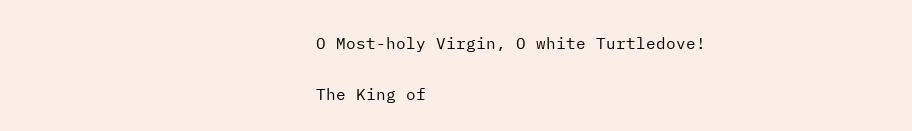O Most-holy Virgin, O white Turtledove!

The King of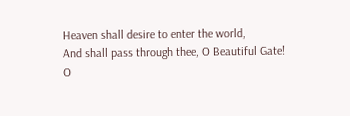Heaven shall desire to enter the world,
And shall pass through thee, O Beautiful Gate!
O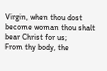Virgin, when thou dost become woman thou shalt bear Christ for us;
From thy body, the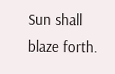Sun shall blaze forth.